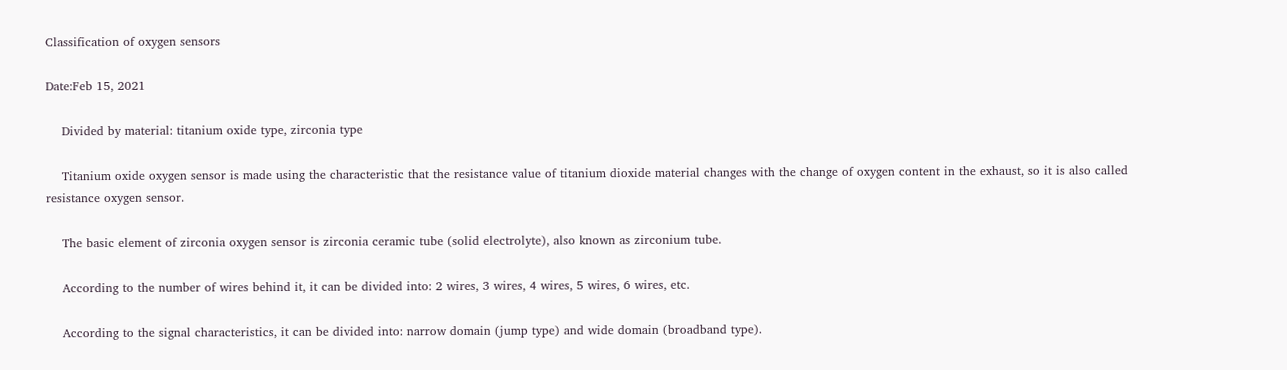Classification of oxygen sensors

Date:Feb 15, 2021

    Divided by material: titanium oxide type, zirconia type

    Titanium oxide oxygen sensor is made using the characteristic that the resistance value of titanium dioxide material changes with the change of oxygen content in the exhaust, so it is also called resistance oxygen sensor.

    The basic element of zirconia oxygen sensor is zirconia ceramic tube (solid electrolyte), also known as zirconium tube.

    According to the number of wires behind it, it can be divided into: 2 wires, 3 wires, 4 wires, 5 wires, 6 wires, etc.

    According to the signal characteristics, it can be divided into: narrow domain (jump type) and wide domain (broadband type).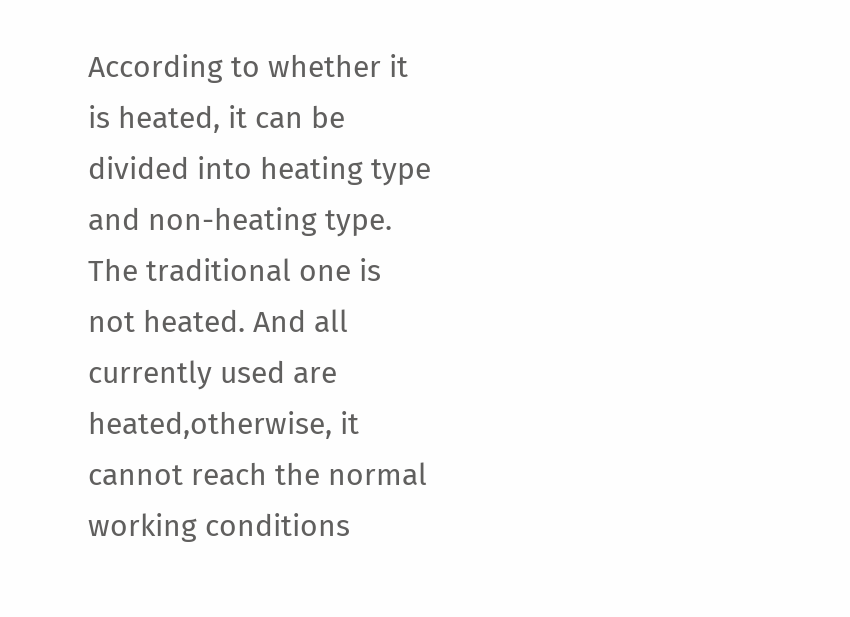According to whether it is heated, it can be divided into heating type and non-heating type. The traditional one is not heated. And all currently used are heated,otherwise, it cannot reach the normal working conditions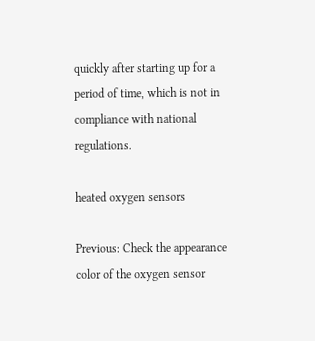quickly after starting up for a period of time, which is not in compliance with national regulations.

heated oxygen sensors

Previous: Check the appearance color of the oxygen sensor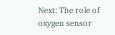Next: The role of oxygen sensor